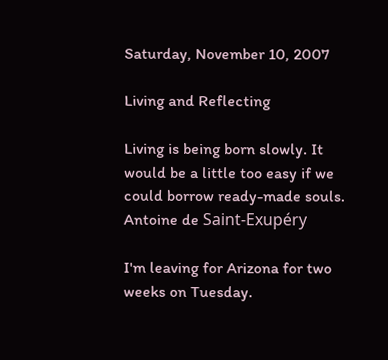Saturday, November 10, 2007

Living and Reflecting

Living is being born slowly. It would be a little too easy if we could borrow ready-made souls.
Antoine de Saint-Exupéry

I'm leaving for Arizona for two weeks on Tuesday.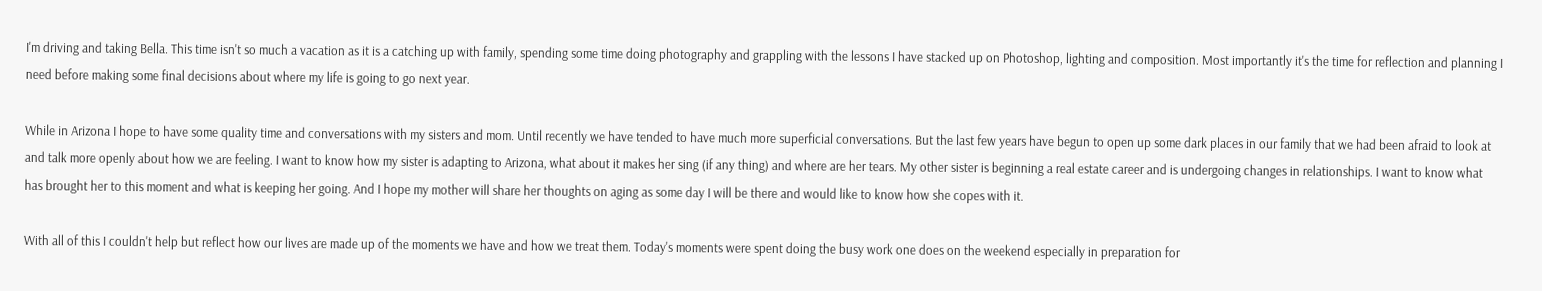I'm driving and taking Bella. This time isn't so much a vacation as it is a catching up with family, spending some time doing photography and grappling with the lessons I have stacked up on Photoshop, lighting and composition. Most importantly it's the time for reflection and planning I need before making some final decisions about where my life is going to go next year.

While in Arizona I hope to have some quality time and conversations with my sisters and mom. Until recently we have tended to have much more superficial conversations. But the last few years have begun to open up some dark places in our family that we had been afraid to look at and talk more openly about how we are feeling. I want to know how my sister is adapting to Arizona, what about it makes her sing (if any thing) and where are her tears. My other sister is beginning a real estate career and is undergoing changes in relationships. I want to know what has brought her to this moment and what is keeping her going. And I hope my mother will share her thoughts on aging as some day I will be there and would like to know how she copes with it.

With all of this I couldn't help but reflect how our lives are made up of the moments we have and how we treat them. Today's moments were spent doing the busy work one does on the weekend especially in preparation for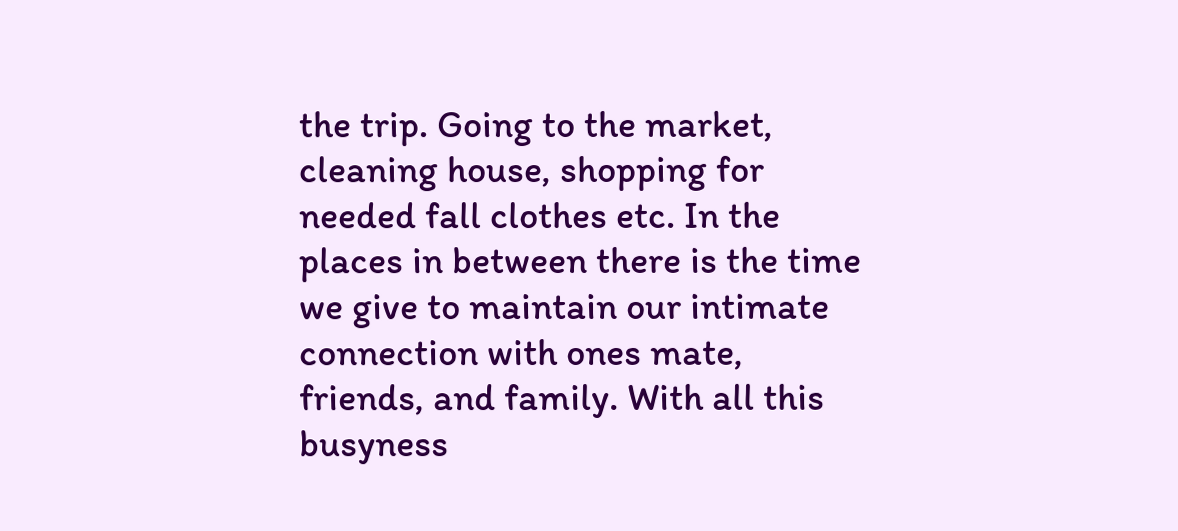the trip. Going to the market, cleaning house, shopping for needed fall clothes etc. In the places in between there is the time we give to maintain our intimate connection with ones mate, friends, and family. With all this busyness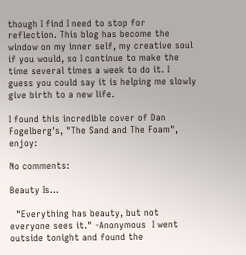though I find I need to stop for reflection. This blog has become the window on my inner self, my creative soul if you would, so I continue to make the time several times a week to do it. I guess you could say it is helping me slowly give birth to a new life.

I found this incredible cover of Dan Fogelberg's, "The Sand and The Foam", enjoy:

No comments:

Beauty Is...

  "Everything has beauty, but not everyone sees it." -Anonymous  I went outside tonight and found the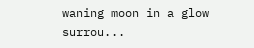waning moon in a glow surrou...